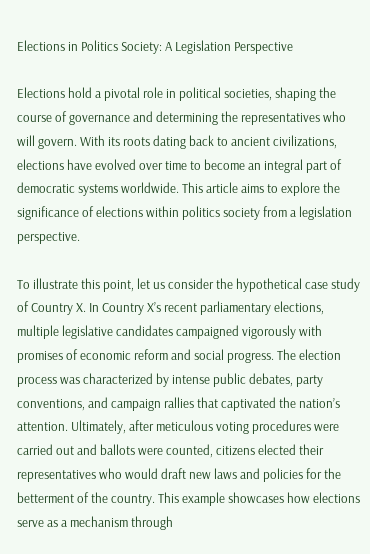Elections in Politics Society: A Legislation Perspective

Elections hold a pivotal role in political societies, shaping the course of governance and determining the representatives who will govern. With its roots dating back to ancient civilizations, elections have evolved over time to become an integral part of democratic systems worldwide. This article aims to explore the significance of elections within politics society from a legislation perspective.

To illustrate this point, let us consider the hypothetical case study of Country X. In Country X’s recent parliamentary elections, multiple legislative candidates campaigned vigorously with promises of economic reform and social progress. The election process was characterized by intense public debates, party conventions, and campaign rallies that captivated the nation’s attention. Ultimately, after meticulous voting procedures were carried out and ballots were counted, citizens elected their representatives who would draft new laws and policies for the betterment of the country. This example showcases how elections serve as a mechanism through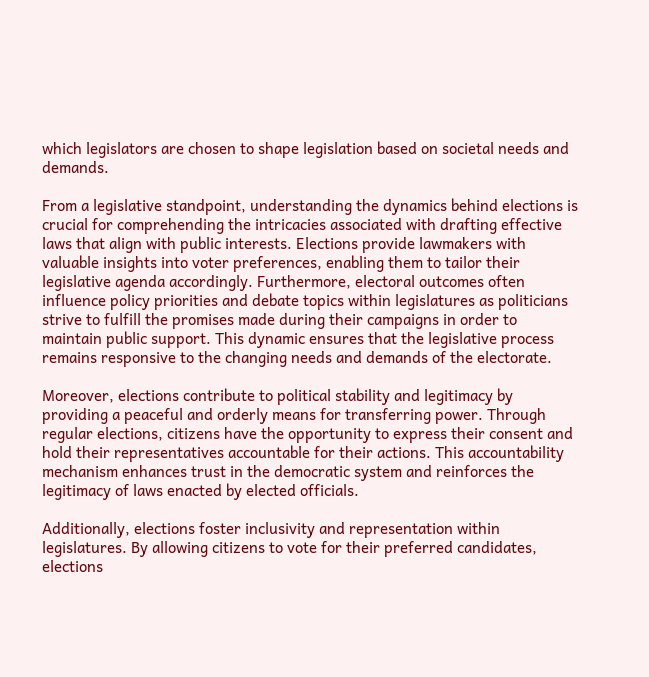which legislators are chosen to shape legislation based on societal needs and demands.

From a legislative standpoint, understanding the dynamics behind elections is crucial for comprehending the intricacies associated with drafting effective laws that align with public interests. Elections provide lawmakers with valuable insights into voter preferences, enabling them to tailor their legislative agenda accordingly. Furthermore, electoral outcomes often influence policy priorities and debate topics within legislatures as politicians strive to fulfill the promises made during their campaigns in order to maintain public support. This dynamic ensures that the legislative process remains responsive to the changing needs and demands of the electorate.

Moreover, elections contribute to political stability and legitimacy by providing a peaceful and orderly means for transferring power. Through regular elections, citizens have the opportunity to express their consent and hold their representatives accountable for their actions. This accountability mechanism enhances trust in the democratic system and reinforces the legitimacy of laws enacted by elected officials.

Additionally, elections foster inclusivity and representation within legislatures. By allowing citizens to vote for their preferred candidates, elections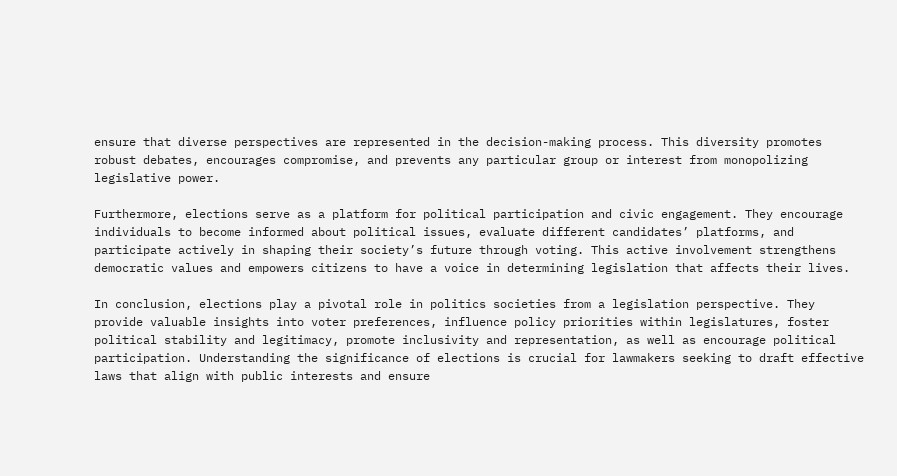ensure that diverse perspectives are represented in the decision-making process. This diversity promotes robust debates, encourages compromise, and prevents any particular group or interest from monopolizing legislative power.

Furthermore, elections serve as a platform for political participation and civic engagement. They encourage individuals to become informed about political issues, evaluate different candidates’ platforms, and participate actively in shaping their society’s future through voting. This active involvement strengthens democratic values and empowers citizens to have a voice in determining legislation that affects their lives.

In conclusion, elections play a pivotal role in politics societies from a legislation perspective. They provide valuable insights into voter preferences, influence policy priorities within legislatures, foster political stability and legitimacy, promote inclusivity and representation, as well as encourage political participation. Understanding the significance of elections is crucial for lawmakers seeking to draft effective laws that align with public interests and ensure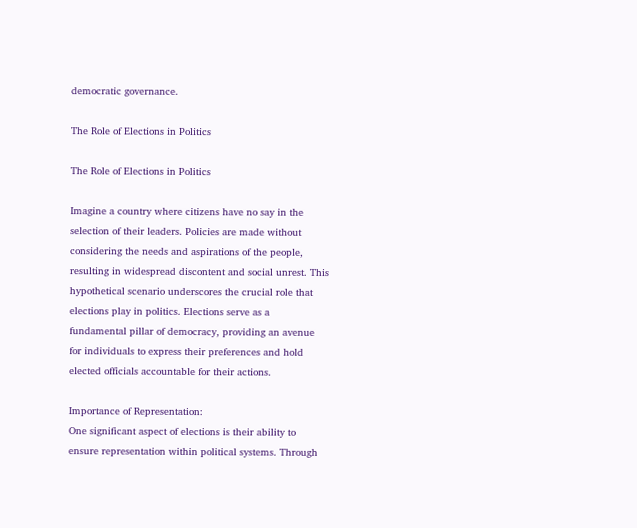democratic governance.

The Role of Elections in Politics

The Role of Elections in Politics

Imagine a country where citizens have no say in the selection of their leaders. Policies are made without considering the needs and aspirations of the people, resulting in widespread discontent and social unrest. This hypothetical scenario underscores the crucial role that elections play in politics. Elections serve as a fundamental pillar of democracy, providing an avenue for individuals to express their preferences and hold elected officials accountable for their actions.

Importance of Representation:
One significant aspect of elections is their ability to ensure representation within political systems. Through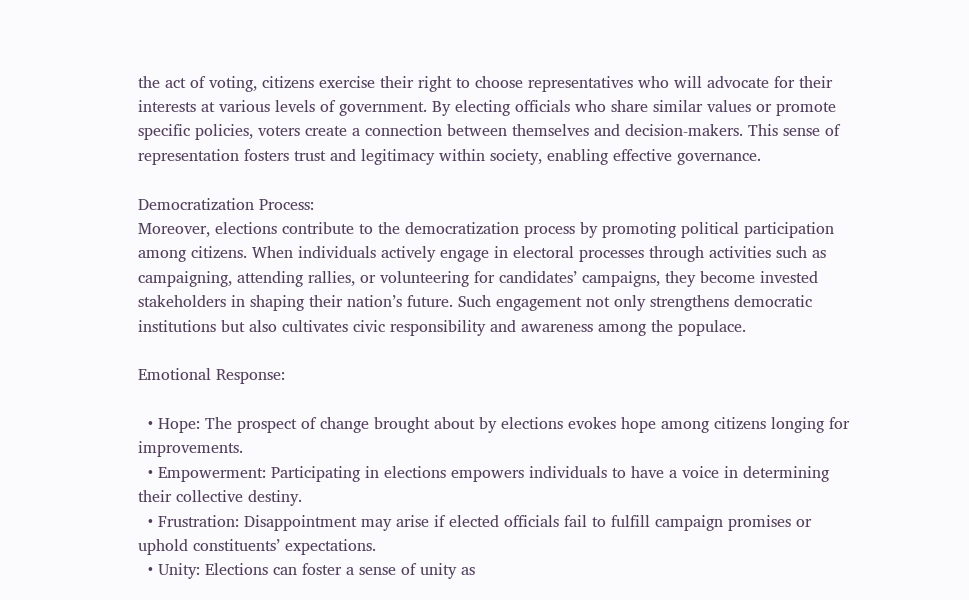the act of voting, citizens exercise their right to choose representatives who will advocate for their interests at various levels of government. By electing officials who share similar values or promote specific policies, voters create a connection between themselves and decision-makers. This sense of representation fosters trust and legitimacy within society, enabling effective governance.

Democratization Process:
Moreover, elections contribute to the democratization process by promoting political participation among citizens. When individuals actively engage in electoral processes through activities such as campaigning, attending rallies, or volunteering for candidates’ campaigns, they become invested stakeholders in shaping their nation’s future. Such engagement not only strengthens democratic institutions but also cultivates civic responsibility and awareness among the populace.

Emotional Response:

  • Hope: The prospect of change brought about by elections evokes hope among citizens longing for improvements.
  • Empowerment: Participating in elections empowers individuals to have a voice in determining their collective destiny.
  • Frustration: Disappointment may arise if elected officials fail to fulfill campaign promises or uphold constituents’ expectations.
  • Unity: Elections can foster a sense of unity as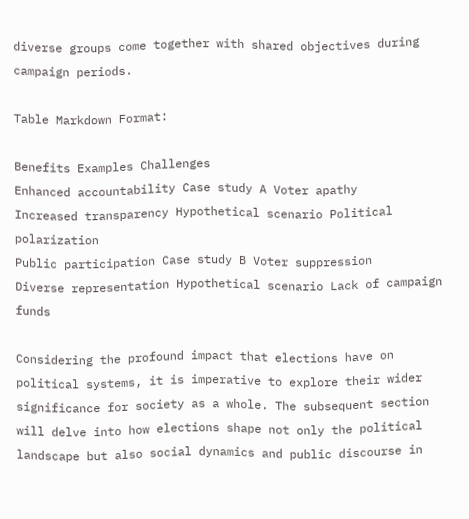diverse groups come together with shared objectives during campaign periods.

Table Markdown Format:

Benefits Examples Challenges
Enhanced accountability Case study A Voter apathy
Increased transparency Hypothetical scenario Political polarization
Public participation Case study B Voter suppression
Diverse representation Hypothetical scenario Lack of campaign funds

Considering the profound impact that elections have on political systems, it is imperative to explore their wider significance for society as a whole. The subsequent section will delve into how elections shape not only the political landscape but also social dynamics and public discourse in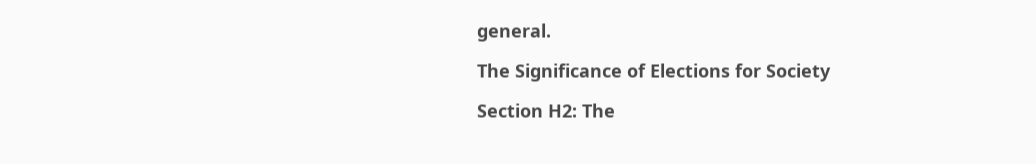general.

The Significance of Elections for Society

Section H2: The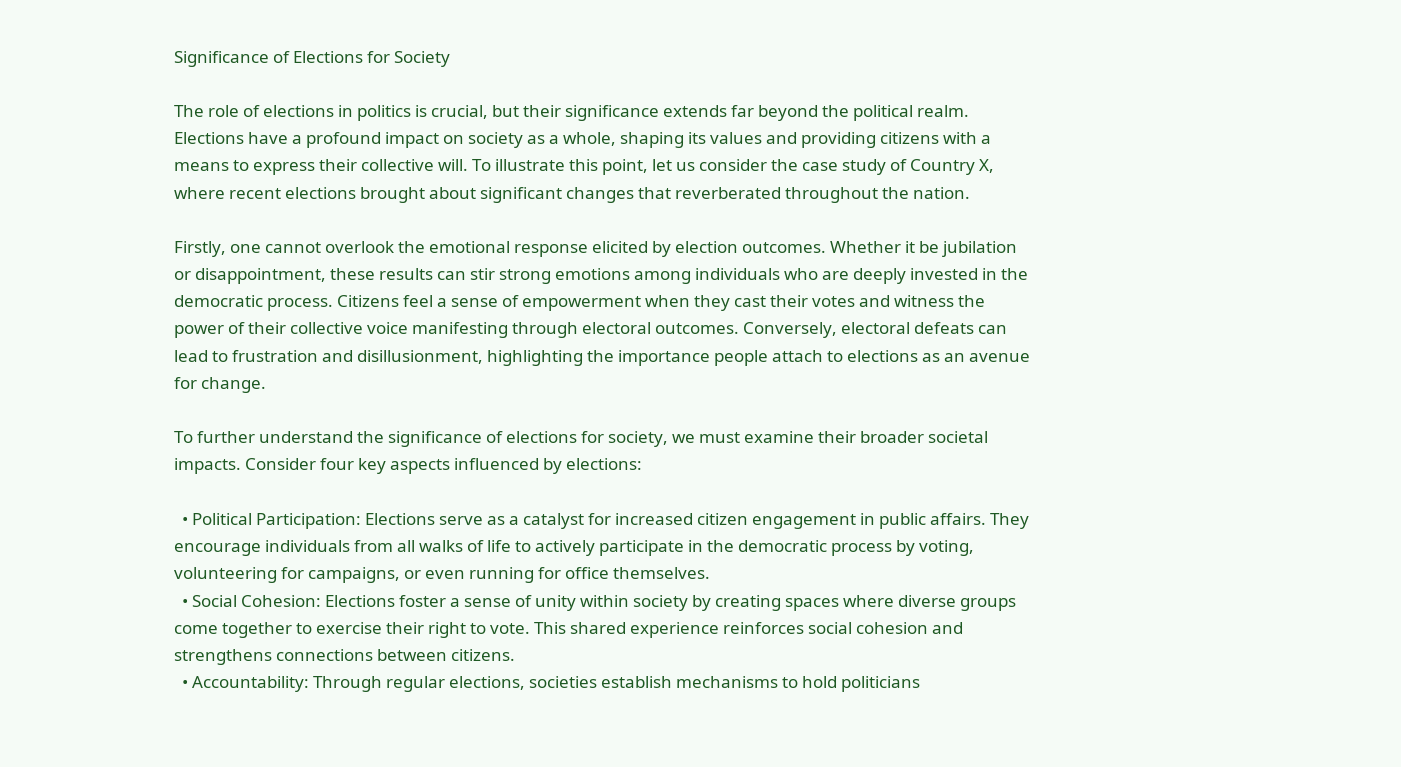Significance of Elections for Society

The role of elections in politics is crucial, but their significance extends far beyond the political realm. Elections have a profound impact on society as a whole, shaping its values and providing citizens with a means to express their collective will. To illustrate this point, let us consider the case study of Country X, where recent elections brought about significant changes that reverberated throughout the nation.

Firstly, one cannot overlook the emotional response elicited by election outcomes. Whether it be jubilation or disappointment, these results can stir strong emotions among individuals who are deeply invested in the democratic process. Citizens feel a sense of empowerment when they cast their votes and witness the power of their collective voice manifesting through electoral outcomes. Conversely, electoral defeats can lead to frustration and disillusionment, highlighting the importance people attach to elections as an avenue for change.

To further understand the significance of elections for society, we must examine their broader societal impacts. Consider four key aspects influenced by elections:

  • Political Participation: Elections serve as a catalyst for increased citizen engagement in public affairs. They encourage individuals from all walks of life to actively participate in the democratic process by voting, volunteering for campaigns, or even running for office themselves.
  • Social Cohesion: Elections foster a sense of unity within society by creating spaces where diverse groups come together to exercise their right to vote. This shared experience reinforces social cohesion and strengthens connections between citizens.
  • Accountability: Through regular elections, societies establish mechanisms to hold politicians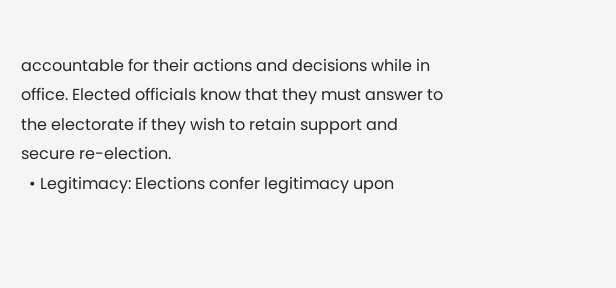accountable for their actions and decisions while in office. Elected officials know that they must answer to the electorate if they wish to retain support and secure re-election.
  • Legitimacy: Elections confer legitimacy upon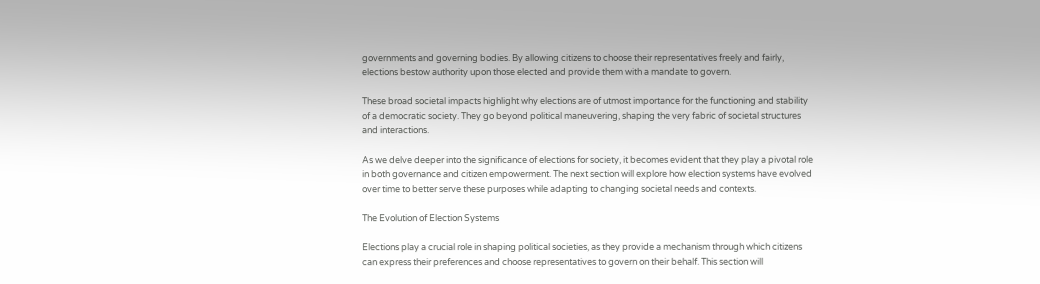governments and governing bodies. By allowing citizens to choose their representatives freely and fairly, elections bestow authority upon those elected and provide them with a mandate to govern.

These broad societal impacts highlight why elections are of utmost importance for the functioning and stability of a democratic society. They go beyond political maneuvering, shaping the very fabric of societal structures and interactions.

As we delve deeper into the significance of elections for society, it becomes evident that they play a pivotal role in both governance and citizen empowerment. The next section will explore how election systems have evolved over time to better serve these purposes while adapting to changing societal needs and contexts.

The Evolution of Election Systems

Elections play a crucial role in shaping political societies, as they provide a mechanism through which citizens can express their preferences and choose representatives to govern on their behalf. This section will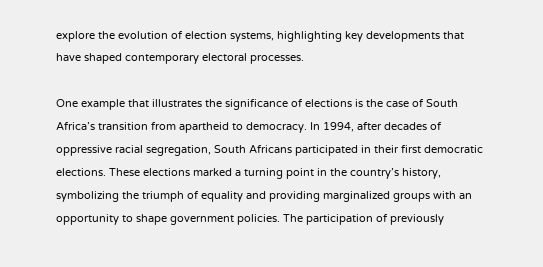explore the evolution of election systems, highlighting key developments that have shaped contemporary electoral processes.

One example that illustrates the significance of elections is the case of South Africa’s transition from apartheid to democracy. In 1994, after decades of oppressive racial segregation, South Africans participated in their first democratic elections. These elections marked a turning point in the country’s history, symbolizing the triumph of equality and providing marginalized groups with an opportunity to shape government policies. The participation of previously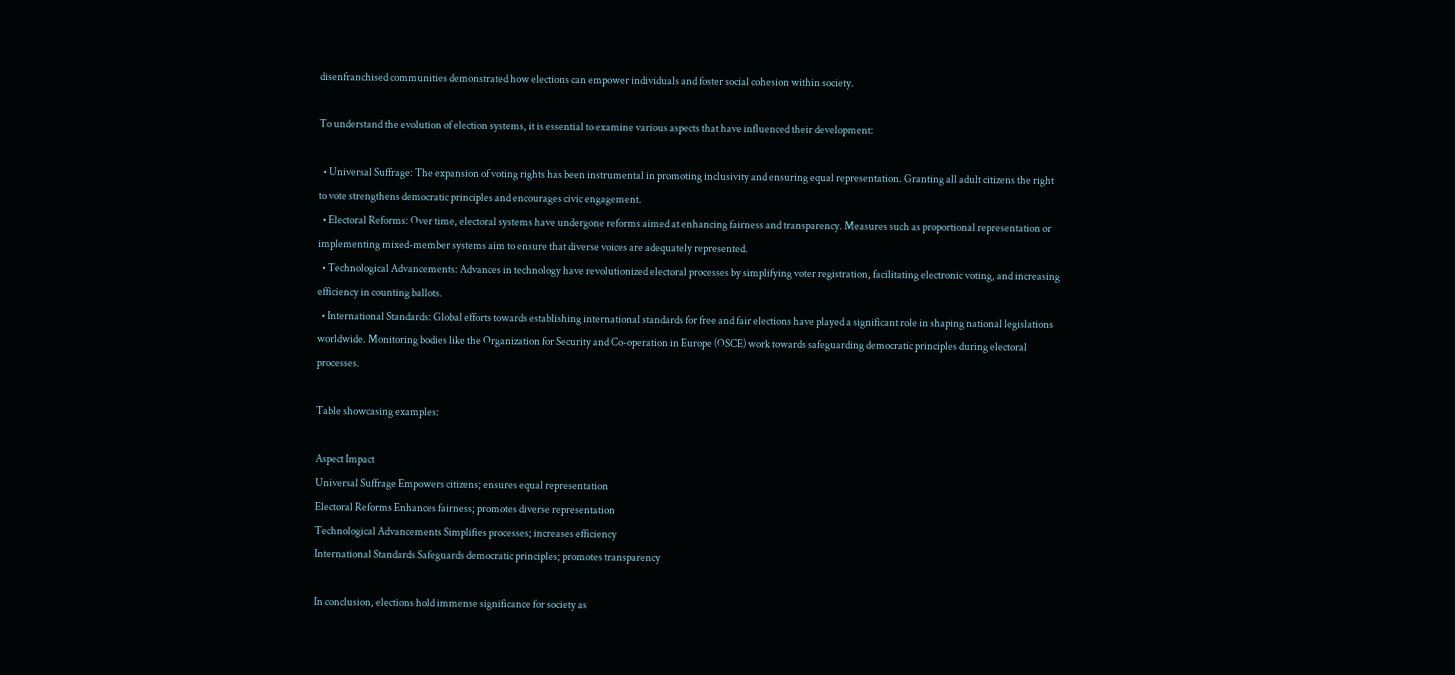disenfranchised communities demonstrated how elections can empower individuals and foster social cohesion within society.

To understand the evolution of election systems, it is essential to examine various aspects that have influenced their development:

  • Universal Suffrage: The expansion of voting rights has been instrumental in promoting inclusivity and ensuring equal representation. Granting all adult citizens the right to vote strengthens democratic principles and encourages civic engagement.
  • Electoral Reforms: Over time, electoral systems have undergone reforms aimed at enhancing fairness and transparency. Measures such as proportional representation or implementing mixed-member systems aim to ensure that diverse voices are adequately represented.
  • Technological Advancements: Advances in technology have revolutionized electoral processes by simplifying voter registration, facilitating electronic voting, and increasing efficiency in counting ballots.
  • International Standards: Global efforts towards establishing international standards for free and fair elections have played a significant role in shaping national legislations worldwide. Monitoring bodies like the Organization for Security and Co-operation in Europe (OSCE) work towards safeguarding democratic principles during electoral processes.

Table showcasing examples:

Aspect Impact
Universal Suffrage Empowers citizens; ensures equal representation
Electoral Reforms Enhances fairness; promotes diverse representation
Technological Advancements Simplifies processes; increases efficiency
International Standards Safeguards democratic principles; promotes transparency

In conclusion, elections hold immense significance for society as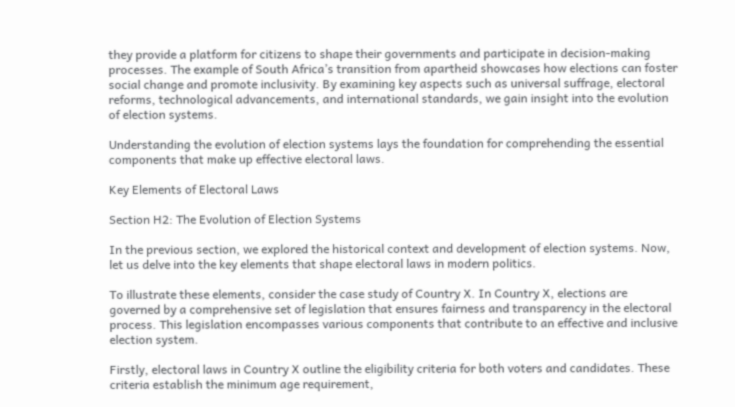they provide a platform for citizens to shape their governments and participate in decision-making processes. The example of South Africa’s transition from apartheid showcases how elections can foster social change and promote inclusivity. By examining key aspects such as universal suffrage, electoral reforms, technological advancements, and international standards, we gain insight into the evolution of election systems.

Understanding the evolution of election systems lays the foundation for comprehending the essential components that make up effective electoral laws.

Key Elements of Electoral Laws

Section H2: The Evolution of Election Systems

In the previous section, we explored the historical context and development of election systems. Now, let us delve into the key elements that shape electoral laws in modern politics.

To illustrate these elements, consider the case study of Country X. In Country X, elections are governed by a comprehensive set of legislation that ensures fairness and transparency in the electoral process. This legislation encompasses various components that contribute to an effective and inclusive election system.

Firstly, electoral laws in Country X outline the eligibility criteria for both voters and candidates. These criteria establish the minimum age requirement,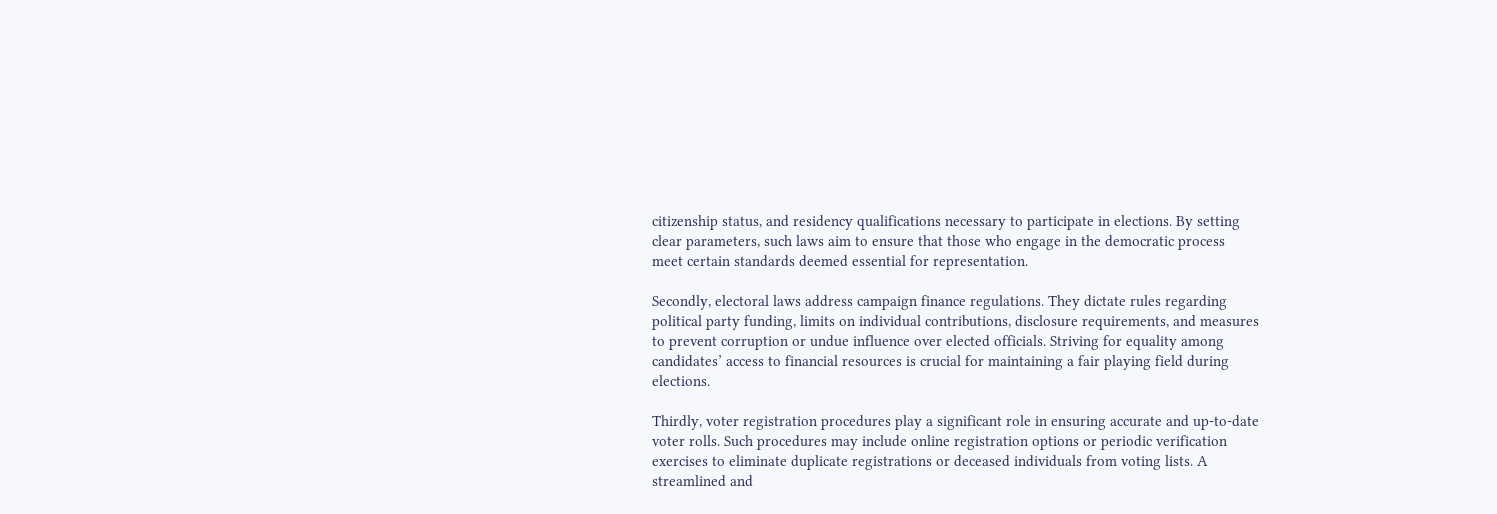citizenship status, and residency qualifications necessary to participate in elections. By setting clear parameters, such laws aim to ensure that those who engage in the democratic process meet certain standards deemed essential for representation.

Secondly, electoral laws address campaign finance regulations. They dictate rules regarding political party funding, limits on individual contributions, disclosure requirements, and measures to prevent corruption or undue influence over elected officials. Striving for equality among candidates’ access to financial resources is crucial for maintaining a fair playing field during elections.

Thirdly, voter registration procedures play a significant role in ensuring accurate and up-to-date voter rolls. Such procedures may include online registration options or periodic verification exercises to eliminate duplicate registrations or deceased individuals from voting lists. A streamlined and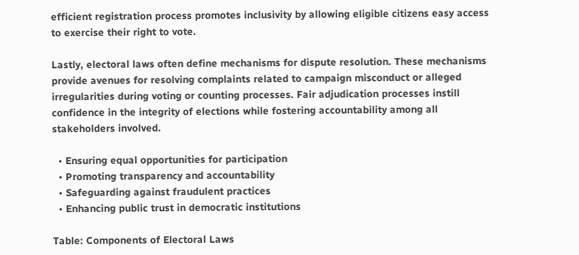efficient registration process promotes inclusivity by allowing eligible citizens easy access to exercise their right to vote.

Lastly, electoral laws often define mechanisms for dispute resolution. These mechanisms provide avenues for resolving complaints related to campaign misconduct or alleged irregularities during voting or counting processes. Fair adjudication processes instill confidence in the integrity of elections while fostering accountability among all stakeholders involved.

  • Ensuring equal opportunities for participation
  • Promoting transparency and accountability
  • Safeguarding against fraudulent practices
  • Enhancing public trust in democratic institutions

Table: Components of Electoral Laws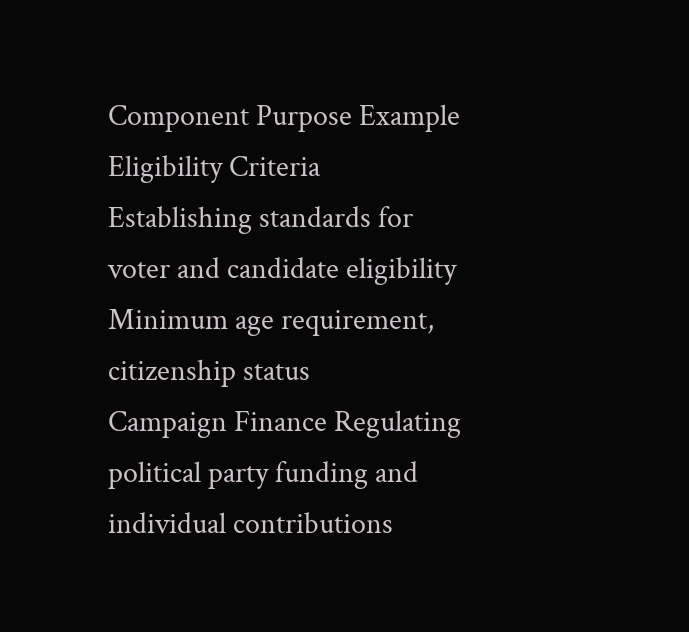Component Purpose Example
Eligibility Criteria Establishing standards for voter and candidate eligibility Minimum age requirement, citizenship status
Campaign Finance Regulating political party funding and individual contributions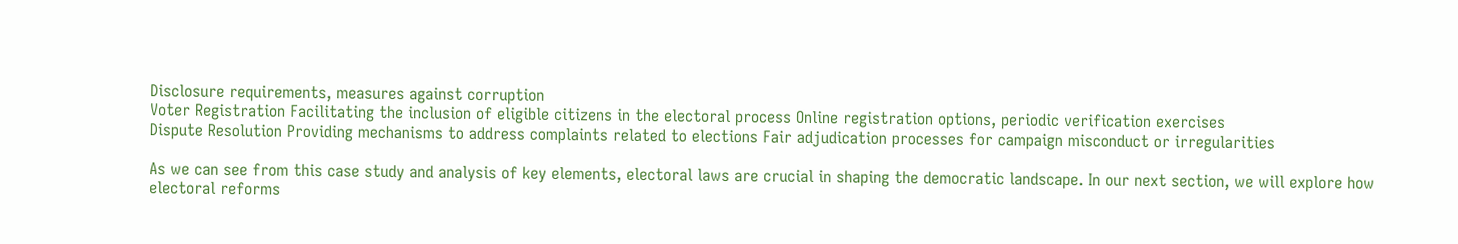Disclosure requirements, measures against corruption
Voter Registration Facilitating the inclusion of eligible citizens in the electoral process Online registration options, periodic verification exercises
Dispute Resolution Providing mechanisms to address complaints related to elections Fair adjudication processes for campaign misconduct or irregularities

As we can see from this case study and analysis of key elements, electoral laws are crucial in shaping the democratic landscape. In our next section, we will explore how electoral reforms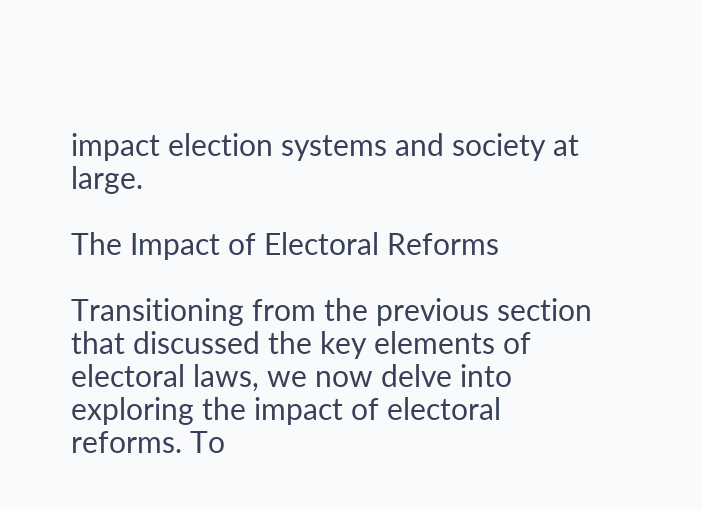impact election systems and society at large.

The Impact of Electoral Reforms

Transitioning from the previous section that discussed the key elements of electoral laws, we now delve into exploring the impact of electoral reforms. To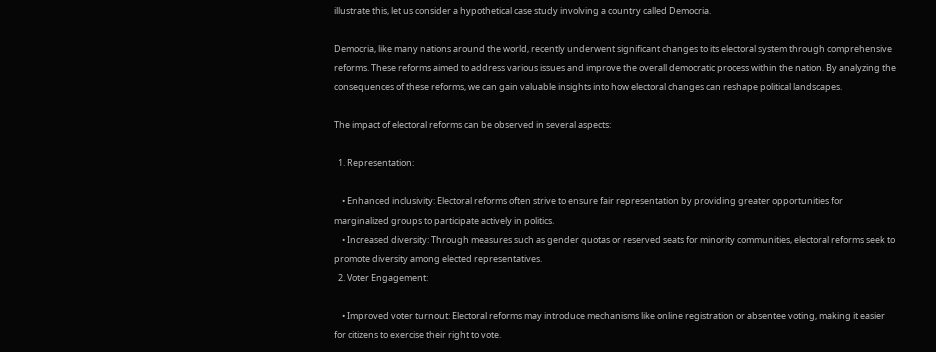illustrate this, let us consider a hypothetical case study involving a country called Democria.

Democria, like many nations around the world, recently underwent significant changes to its electoral system through comprehensive reforms. These reforms aimed to address various issues and improve the overall democratic process within the nation. By analyzing the consequences of these reforms, we can gain valuable insights into how electoral changes can reshape political landscapes.

The impact of electoral reforms can be observed in several aspects:

  1. Representation:

    • Enhanced inclusivity: Electoral reforms often strive to ensure fair representation by providing greater opportunities for marginalized groups to participate actively in politics.
    • Increased diversity: Through measures such as gender quotas or reserved seats for minority communities, electoral reforms seek to promote diversity among elected representatives.
  2. Voter Engagement:

    • Improved voter turnout: Electoral reforms may introduce mechanisms like online registration or absentee voting, making it easier for citizens to exercise their right to vote.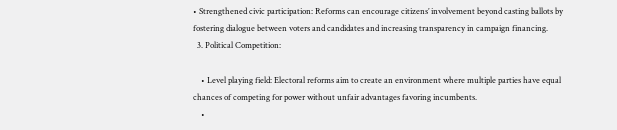• Strengthened civic participation: Reforms can encourage citizens’ involvement beyond casting ballots by fostering dialogue between voters and candidates and increasing transparency in campaign financing.
  3. Political Competition:

    • Level playing field: Electoral reforms aim to create an environment where multiple parties have equal chances of competing for power without unfair advantages favoring incumbents.
    •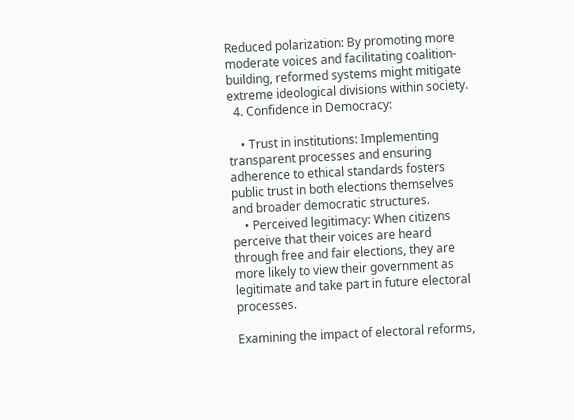Reduced polarization: By promoting more moderate voices and facilitating coalition-building, reformed systems might mitigate extreme ideological divisions within society.
  4. Confidence in Democracy:

    • Trust in institutions: Implementing transparent processes and ensuring adherence to ethical standards fosters public trust in both elections themselves and broader democratic structures.
    • Perceived legitimacy: When citizens perceive that their voices are heard through free and fair elections, they are more likely to view their government as legitimate and take part in future electoral processes.

Examining the impact of electoral reforms,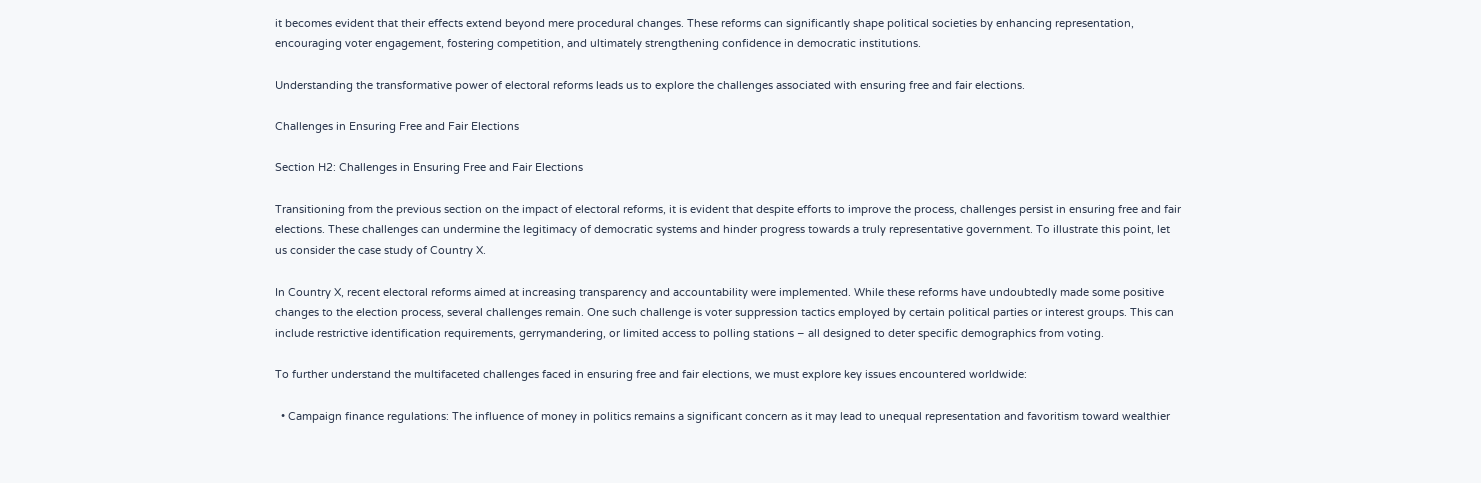it becomes evident that their effects extend beyond mere procedural changes. These reforms can significantly shape political societies by enhancing representation, encouraging voter engagement, fostering competition, and ultimately strengthening confidence in democratic institutions.

Understanding the transformative power of electoral reforms leads us to explore the challenges associated with ensuring free and fair elections.

Challenges in Ensuring Free and Fair Elections

Section H2: Challenges in Ensuring Free and Fair Elections

Transitioning from the previous section on the impact of electoral reforms, it is evident that despite efforts to improve the process, challenges persist in ensuring free and fair elections. These challenges can undermine the legitimacy of democratic systems and hinder progress towards a truly representative government. To illustrate this point, let us consider the case study of Country X.

In Country X, recent electoral reforms aimed at increasing transparency and accountability were implemented. While these reforms have undoubtedly made some positive changes to the election process, several challenges remain. One such challenge is voter suppression tactics employed by certain political parties or interest groups. This can include restrictive identification requirements, gerrymandering, or limited access to polling stations – all designed to deter specific demographics from voting.

To further understand the multifaceted challenges faced in ensuring free and fair elections, we must explore key issues encountered worldwide:

  • Campaign finance regulations: The influence of money in politics remains a significant concern as it may lead to unequal representation and favoritism toward wealthier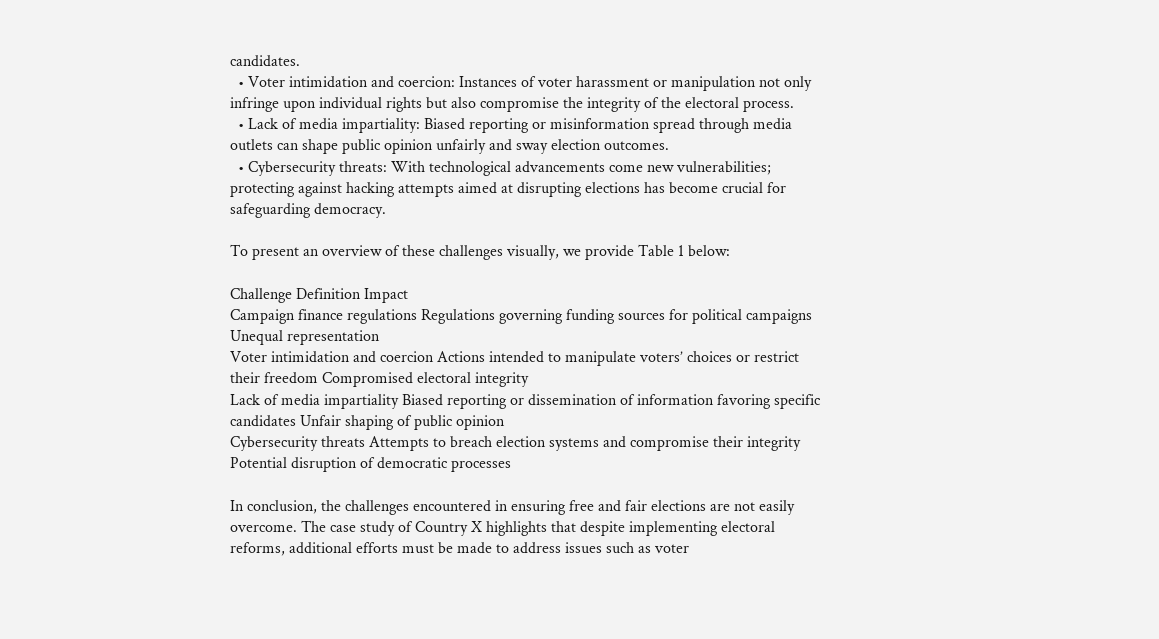candidates.
  • Voter intimidation and coercion: Instances of voter harassment or manipulation not only infringe upon individual rights but also compromise the integrity of the electoral process.
  • Lack of media impartiality: Biased reporting or misinformation spread through media outlets can shape public opinion unfairly and sway election outcomes.
  • Cybersecurity threats: With technological advancements come new vulnerabilities; protecting against hacking attempts aimed at disrupting elections has become crucial for safeguarding democracy.

To present an overview of these challenges visually, we provide Table 1 below:

Challenge Definition Impact
Campaign finance regulations Regulations governing funding sources for political campaigns Unequal representation
Voter intimidation and coercion Actions intended to manipulate voters’ choices or restrict their freedom Compromised electoral integrity
Lack of media impartiality Biased reporting or dissemination of information favoring specific candidates Unfair shaping of public opinion
Cybersecurity threats Attempts to breach election systems and compromise their integrity Potential disruption of democratic processes

In conclusion, the challenges encountered in ensuring free and fair elections are not easily overcome. The case study of Country X highlights that despite implementing electoral reforms, additional efforts must be made to address issues such as voter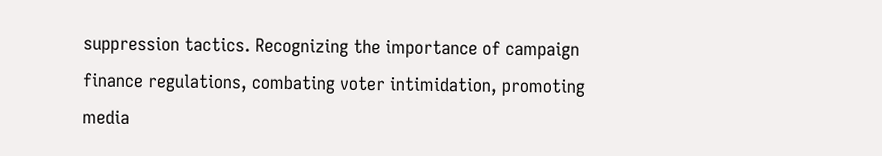suppression tactics. Recognizing the importance of campaign finance regulations, combating voter intimidation, promoting media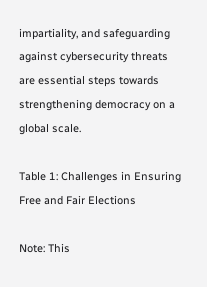impartiality, and safeguarding against cybersecurity threats are essential steps towards strengthening democracy on a global scale.

Table 1: Challenges in Ensuring Free and Fair Elections

Note: This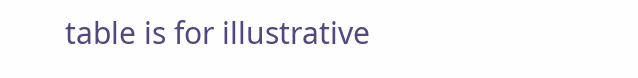table is for illustrative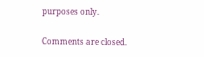purposes only.

Comments are closed.